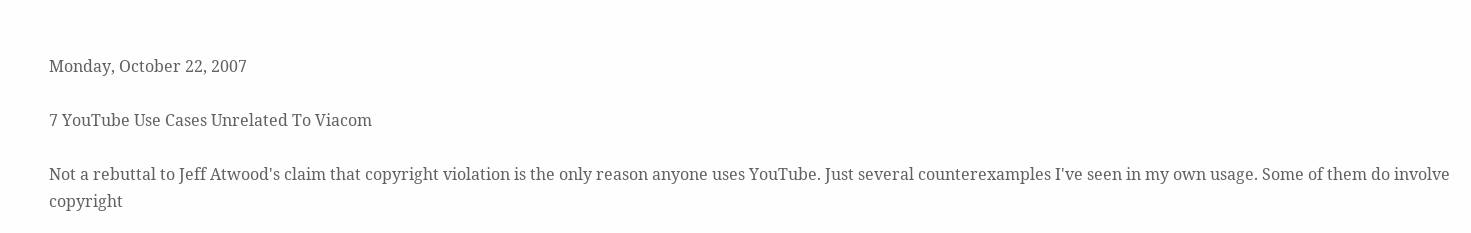Monday, October 22, 2007

7 YouTube Use Cases Unrelated To Viacom

Not a rebuttal to Jeff Atwood's claim that copyright violation is the only reason anyone uses YouTube. Just several counterexamples I've seen in my own usage. Some of them do involve copyright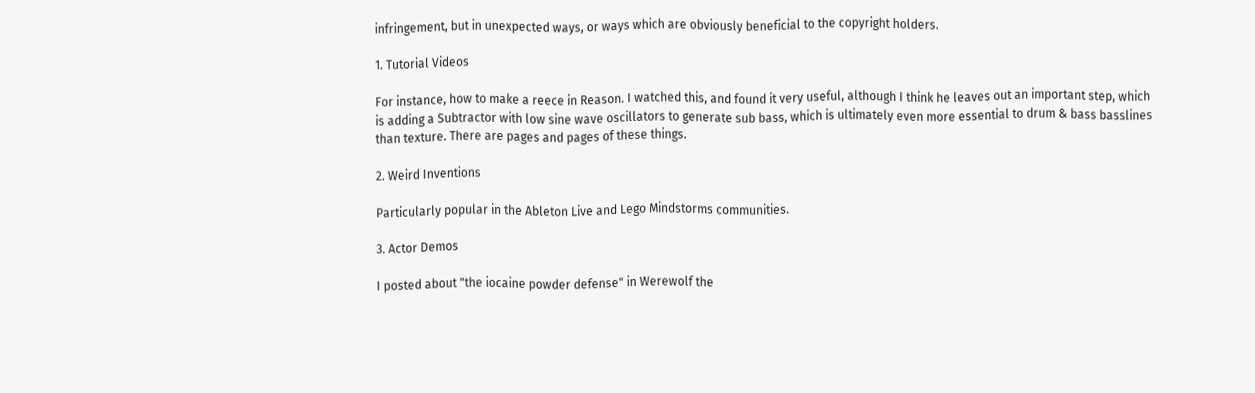infringement, but in unexpected ways, or ways which are obviously beneficial to the copyright holders.

1. Tutorial Videos

For instance, how to make a reece in Reason. I watched this, and found it very useful, although I think he leaves out an important step, which is adding a Subtractor with low sine wave oscillators to generate sub bass, which is ultimately even more essential to drum & bass basslines than texture. There are pages and pages of these things.

2. Weird Inventions

Particularly popular in the Ableton Live and Lego Mindstorms communities.

3. Actor Demos

I posted about "the iocaine powder defense" in Werewolf the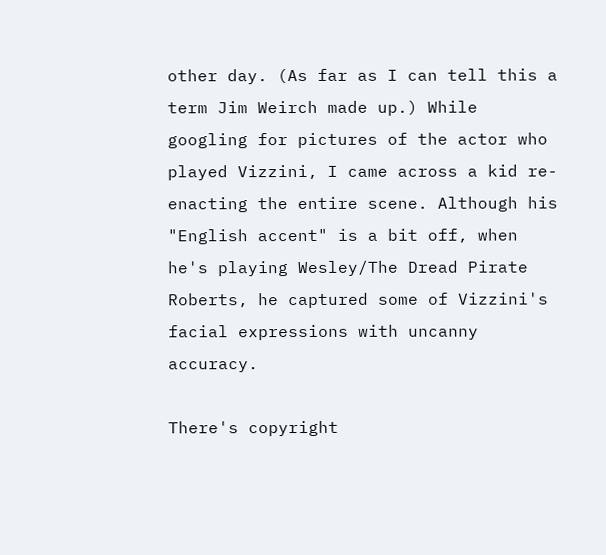other day. (As far as I can tell this a term Jim Weirch made up.) While googling for pictures of the actor who played Vizzini, I came across a kid re-enacting the entire scene. Although his "English accent" is a bit off, when he's playing Wesley/The Dread Pirate Roberts, he captured some of Vizzini's facial expressions with uncanny accuracy.

There's copyright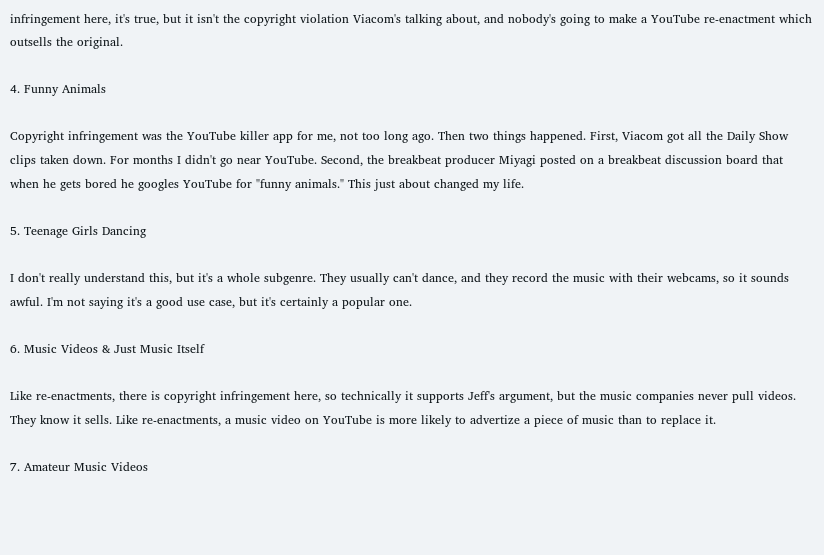infringement here, it's true, but it isn't the copyright violation Viacom's talking about, and nobody's going to make a YouTube re-enactment which outsells the original.

4. Funny Animals

Copyright infringement was the YouTube killer app for me, not too long ago. Then two things happened. First, Viacom got all the Daily Show clips taken down. For months I didn't go near YouTube. Second, the breakbeat producer Miyagi posted on a breakbeat discussion board that when he gets bored he googles YouTube for "funny animals." This just about changed my life.

5. Teenage Girls Dancing

I don't really understand this, but it's a whole subgenre. They usually can't dance, and they record the music with their webcams, so it sounds awful. I'm not saying it's a good use case, but it's certainly a popular one.

6. Music Videos & Just Music Itself

Like re-enactments, there is copyright infringement here, so technically it supports Jeff's argument, but the music companies never pull videos. They know it sells. Like re-enactments, a music video on YouTube is more likely to advertize a piece of music than to replace it.

7. Amateur Music Videos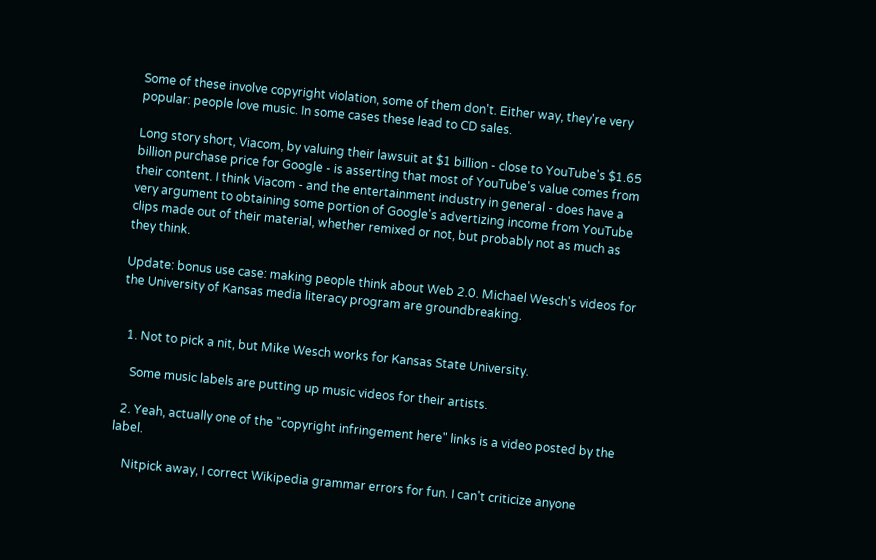Some of these involve copyright violation, some of them don't. Either way, they're very popular: people love music. In some cases these lead to CD sales.

Long story short, Viacom, by valuing their lawsuit at $1 billion - close to YouTube's $1.65 billion purchase price for Google - is asserting that most of YouTube's value comes from their content. I think Viacom - and the entertainment industry in general - does have a very argument to obtaining some portion of Google's advertizing income from YouTube clips made out of their material, whether remixed or not, but probably not as much as they think.

Update: bonus use case: making people think about Web 2.0. Michael Wesch's videos for the University of Kansas media literacy program are groundbreaking.


  1. Not to pick a nit, but Mike Wesch works for Kansas State University.

    Some music labels are putting up music videos for their artists.

  2. Yeah, actually one of the "copyright infringement here" links is a video posted by the label.

    Nitpick away, I correct Wikipedia grammar errors for fun. I can't criticize anyone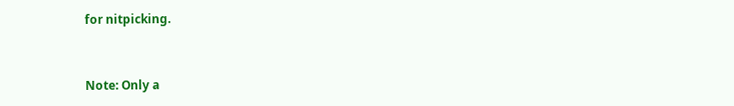for nitpicking.


Note: Only a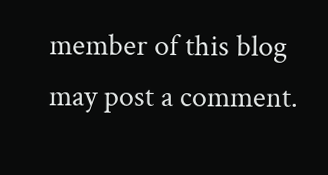member of this blog may post a comment.